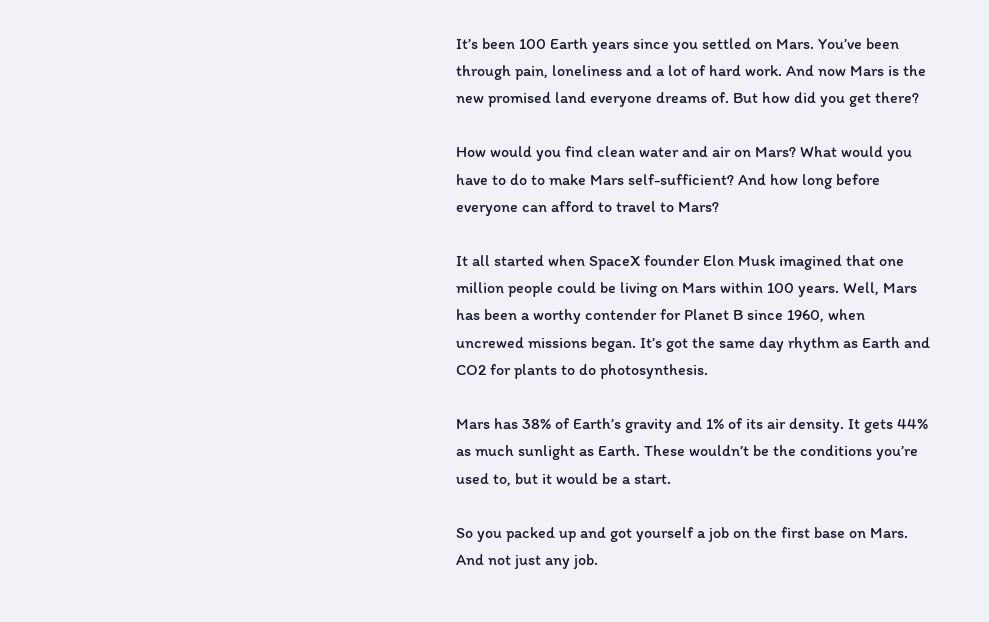It’s been 100 Earth years since you settled on Mars. You’ve been through pain, loneliness and a lot of hard work. And now Mars is the new promised land everyone dreams of. But how did you get there?

How would you find clean water and air on Mars? What would you have to do to make Mars self-sufficient? And how long before everyone can afford to travel to Mars?

It all started when SpaceX founder Elon Musk imagined that one million people could be living on Mars within 100 years. Well, Mars has been a worthy contender for Planet B since 1960, when uncrewed missions began. It’s got the same day rhythm as Earth and CO2 for plants to do photosynthesis.

Mars has 38% of Earth’s gravity and 1% of its air density. It gets 44% as much sunlight as Earth. These wouldn’t be the conditions you’re used to, but it would be a start.

So you packed up and got yourself a job on the first base on Mars. And not just any job.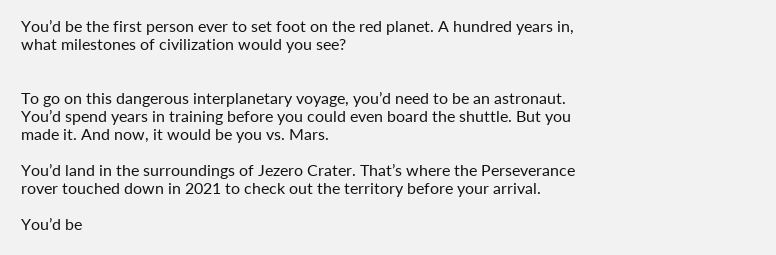You’d be the first person ever to set foot on the red planet. A hundred years in, what milestones of civilization would you see?


To go on this dangerous interplanetary voyage, you’d need to be an astronaut. You’d spend years in training before you could even board the shuttle. But you made it. And now, it would be you vs. Mars.

You’d land in the surroundings of Jezero Crater. That’s where the Perseverance rover touched down in 2021 to check out the territory before your arrival.

You’d be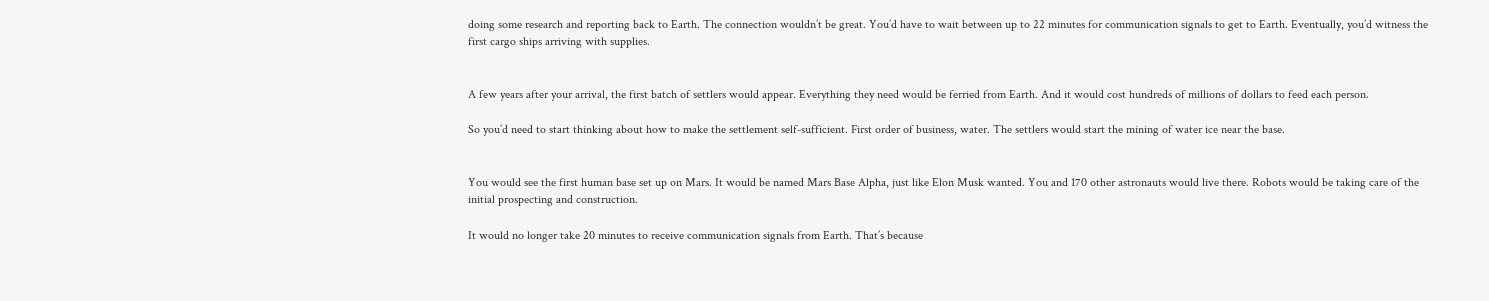doing some research and reporting back to Earth. The connection wouldn’t be great. You’d have to wait between up to 22 minutes for communication signals to get to Earth. Eventually, you’d witness the first cargo ships arriving with supplies.


A few years after your arrival, the first batch of settlers would appear. Everything they need would be ferried from Earth. And it would cost hundreds of millions of dollars to feed each person.

So you’d need to start thinking about how to make the settlement self-sufficient. First order of business, water. The settlers would start the mining of water ice near the base.


You would see the first human base set up on Mars. It would be named Mars Base Alpha, just like Elon Musk wanted. You and 170 other astronauts would live there. Robots would be taking care of the initial prospecting and construction.

It would no longer take 20 minutes to receive communication signals from Earth. That’s because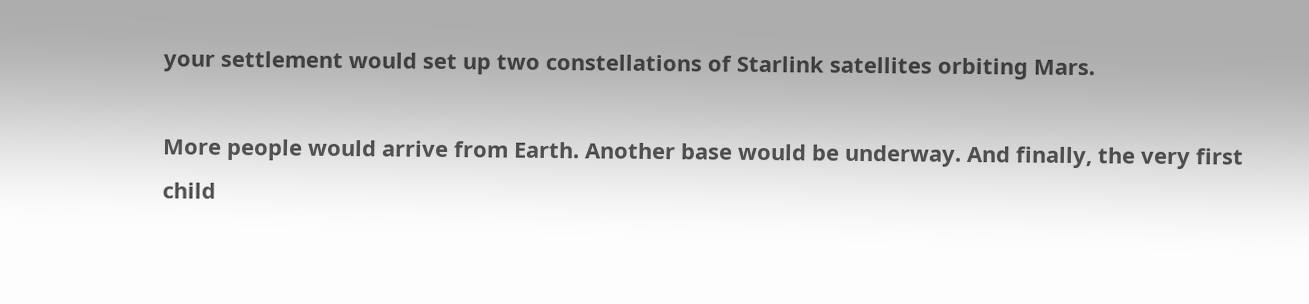your settlement would set up two constellations of Starlink satellites orbiting Mars.

More people would arrive from Earth. Another base would be underway. And finally, the very first child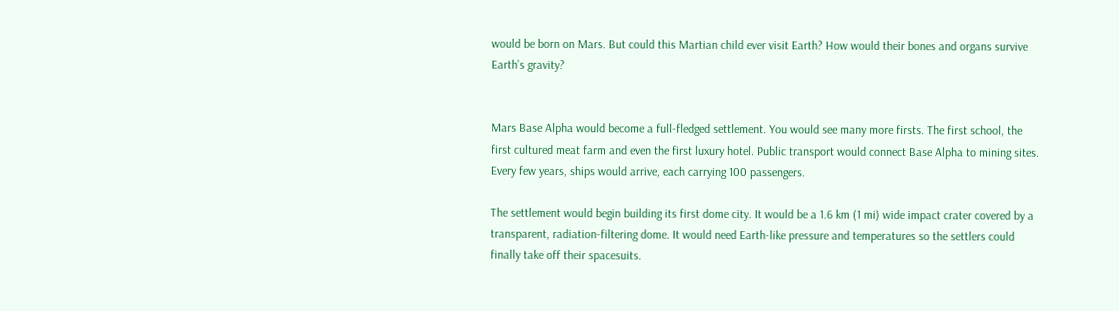would be born on Mars. But could this Martian child ever visit Earth? How would their bones and organs survive Earth’s gravity?


Mars Base Alpha would become a full-fledged settlement. You would see many more firsts. The first school, the first cultured meat farm and even the first luxury hotel. Public transport would connect Base Alpha to mining sites. Every few years, ships would arrive, each carrying 100 passengers.

The settlement would begin building its first dome city. It would be a 1.6 km (1 mi) wide impact crater covered by a transparent, radiation-filtering dome. It would need Earth-like pressure and temperatures so the settlers could finally take off their spacesuits.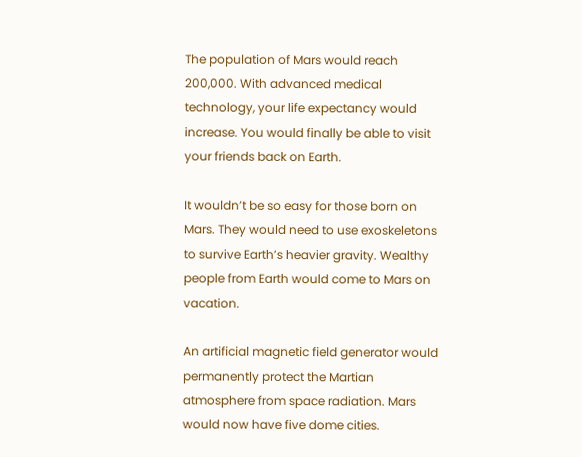The population of Mars would reach 200,000. With advanced medical technology, your life expectancy would increase. You would finally be able to visit your friends back on Earth.

It wouldn’t be so easy for those born on Mars. They would need to use exoskeletons to survive Earth’s heavier gravity. Wealthy people from Earth would come to Mars on vacation.

An artificial magnetic field generator would permanently protect the Martian atmosphere from space radiation. Mars would now have five dome cities.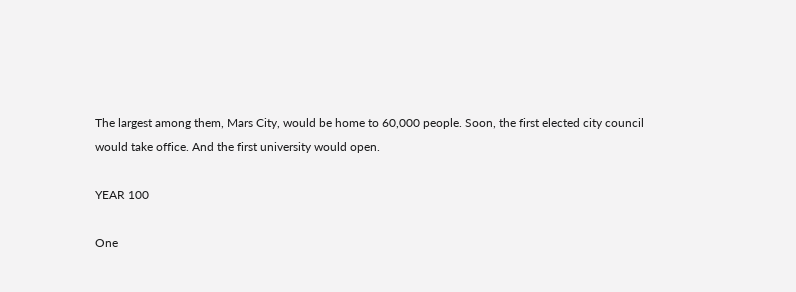The largest among them, Mars City, would be home to 60,000 people. Soon, the first elected city council would take office. And the first university would open.

YEAR 100

One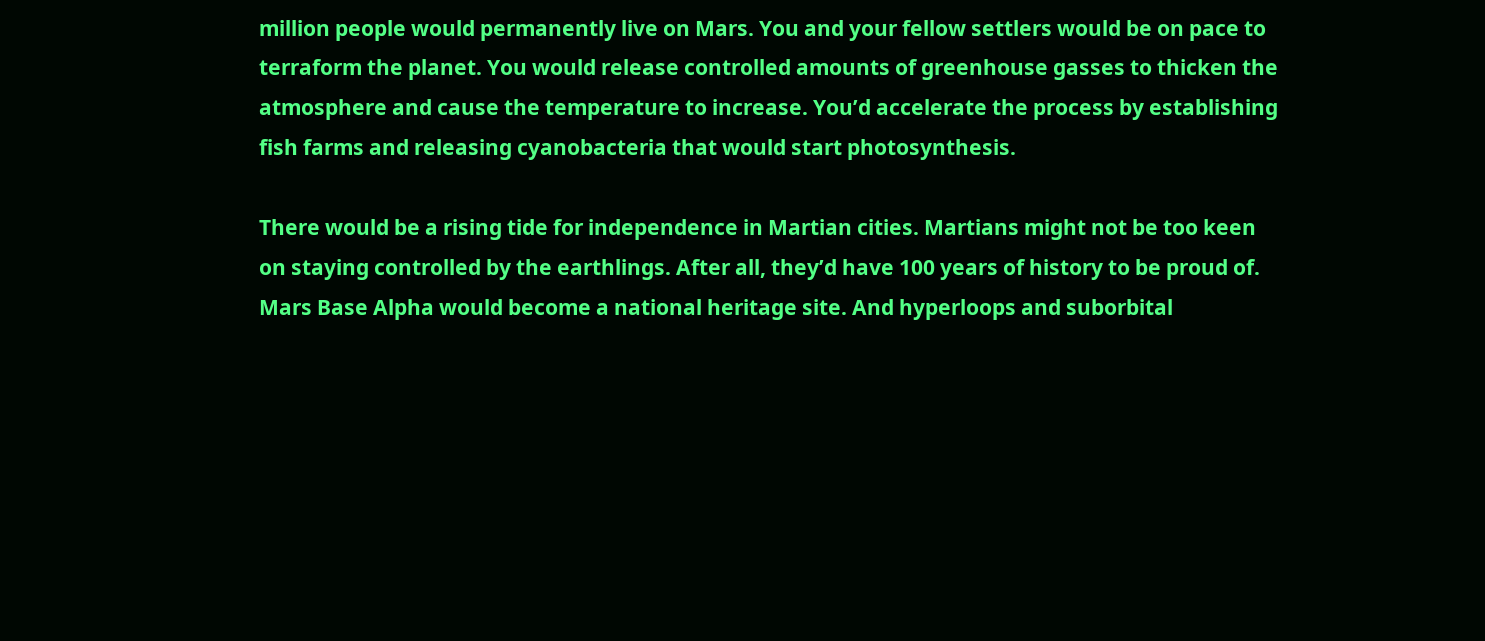million people would permanently live on Mars. You and your fellow settlers would be on pace to terraform the planet. You would release controlled amounts of greenhouse gasses to thicken the atmosphere and cause the temperature to increase. You’d accelerate the process by establishing fish farms and releasing cyanobacteria that would start photosynthesis.

There would be a rising tide for independence in Martian cities. Martians might not be too keen on staying controlled by the earthlings. After all, they’d have 100 years of history to be proud of. Mars Base Alpha would become a national heritage site. And hyperloops and suborbital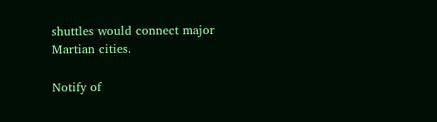shuttles would connect major Martian cities.

Notify of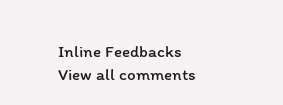Inline Feedbacks
View all comments